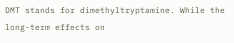DMT stands for dimethyltryptamine. While the long-term effects on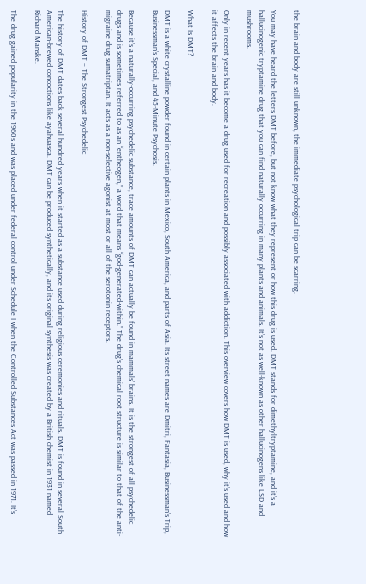the brain and body are still unknown, the immediate psychological trip can be scarring.

You may have heard the letters DMT before, but not know what they represent or how this drug is used. DMT stands for dimethyltryptamine, and it’s a hallucinogenic tryptamine drug that you can find naturally occurring in many plants and animals. It’s not as well-known as other hallucinogens like LSD and mushrooms.

Only in recent years has it become a drug used for recreation and possibly associated with addiction. This overview covers how DMT is used, why it’s used and how it affects the brain and body.

What Is DMT?

DMT is a white crystalline powder found in certain plants in Mexico, South America, and parts of Asia. Its street names are Dmitri, Fantasia, Businessman’s Trip, Businessman’s Special, and 45-Minute Psychosis.

Because it’s a naturally-occurring psychedelic substance, trace amounts of DMT can actually be found in mammals’ brains. It is the strongest of all psychedelic drugs and is sometimes referred to as an “entheogen,” a word that means “god-generated-within.” The drug’s chemical root structure is similar to that of the anti-migraine drug sumatriptan. It acts as a non-selective agonist at most or all of the serotonin receptors.

History of DMT – The Strongest Psychedelic

The history of DMT dates back several hundred years when it started as a substance used during religious ceremonies and rituals. DMT is found in several South American-brewed concoctions like ayahuasca. DMT can be produced synthetically, and its original synthesis was created by a British chemist in 1931 named Richard Manske.

The drug gained popularity in the 1960s and was placed under federal control under Schedule I when the Controlled Substances Act was passed in 1971. It’s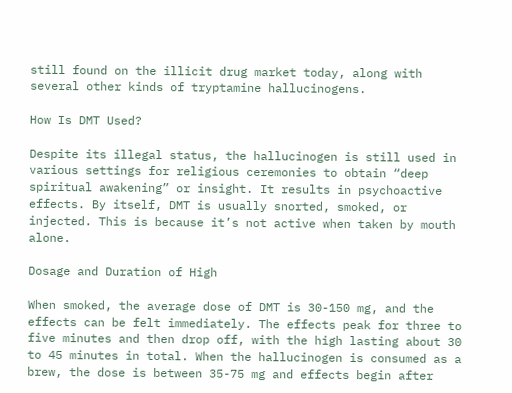still found on the illicit drug market today, along with several other kinds of tryptamine hallucinogens.

How Is DMT Used?

Despite its illegal status, the hallucinogen is still used in various settings for religious ceremonies to obtain “deep spiritual awakening” or insight. It results in psychoactive effects. By itself, DMT is usually snorted, smoked, or injected. This is because it’s not active when taken by mouth alone.

Dosage and Duration of High

When smoked, the average dose of DMT is 30-150 mg, and the effects can be felt immediately. The effects peak for three to five minutes and then drop off, with the high lasting about 30 to 45 minutes in total. When the hallucinogen is consumed as a brew, the dose is between 35-75 mg and effects begin after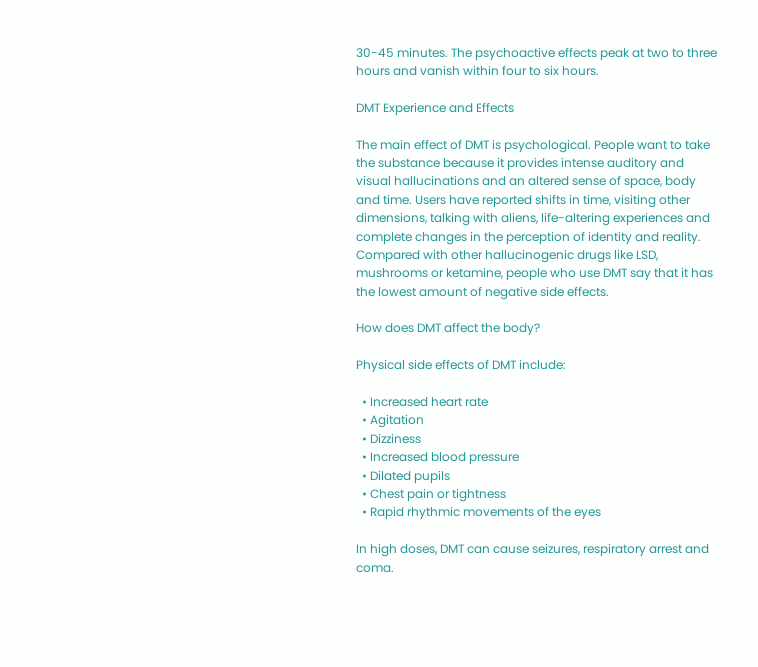30-45 minutes. The psychoactive effects peak at two to three hours and vanish within four to six hours.

DMT Experience and Effects

The main effect of DMT is psychological. People want to take the substance because it provides intense auditory and visual hallucinations and an altered sense of space, body and time. Users have reported shifts in time, visiting other dimensions, talking with aliens, life-altering experiences and complete changes in the perception of identity and reality. Compared with other hallucinogenic drugs like LSD, mushrooms or ketamine, people who use DMT say that it has the lowest amount of negative side effects.

How does DMT affect the body?

Physical side effects of DMT include:

  • Increased heart rate
  • Agitation
  • Dizziness
  • Increased blood pressure
  • Dilated pupils
  • Chest pain or tightness
  • Rapid rhythmic movements of the eyes

In high doses, DMT can cause seizures, respiratory arrest and coma.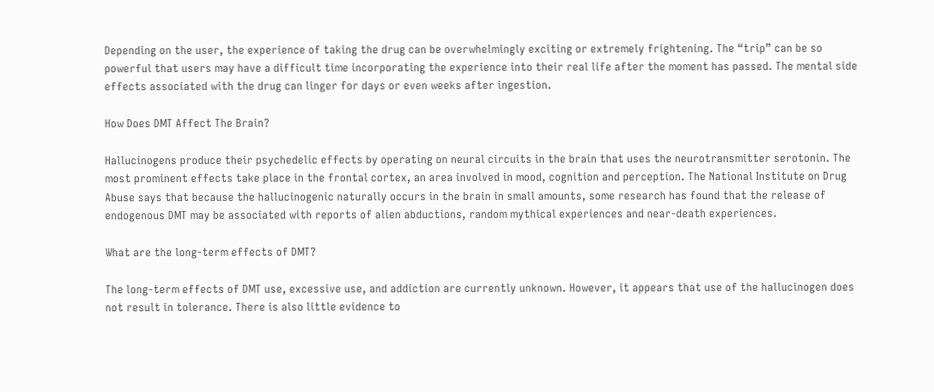Depending on the user, the experience of taking the drug can be overwhelmingly exciting or extremely frightening. The “trip” can be so powerful that users may have a difficult time incorporating the experience into their real life after the moment has passed. The mental side effects associated with the drug can linger for days or even weeks after ingestion.

How Does DMT Affect The Brain?

Hallucinogens produce their psychedelic effects by operating on neural circuits in the brain that uses the neurotransmitter serotonin. The most prominent effects take place in the frontal cortex, an area involved in mood, cognition and perception. The National Institute on Drug Abuse says that because the hallucinogenic naturally occurs in the brain in small amounts, some research has found that the release of endogenous DMT may be associated with reports of alien abductions, random mythical experiences and near-death experiences.

What are the long-term effects of DMT?

The long-term effects of DMT use, excessive use, and addiction are currently unknown. However, it appears that use of the hallucinogen does not result in tolerance. There is also little evidence to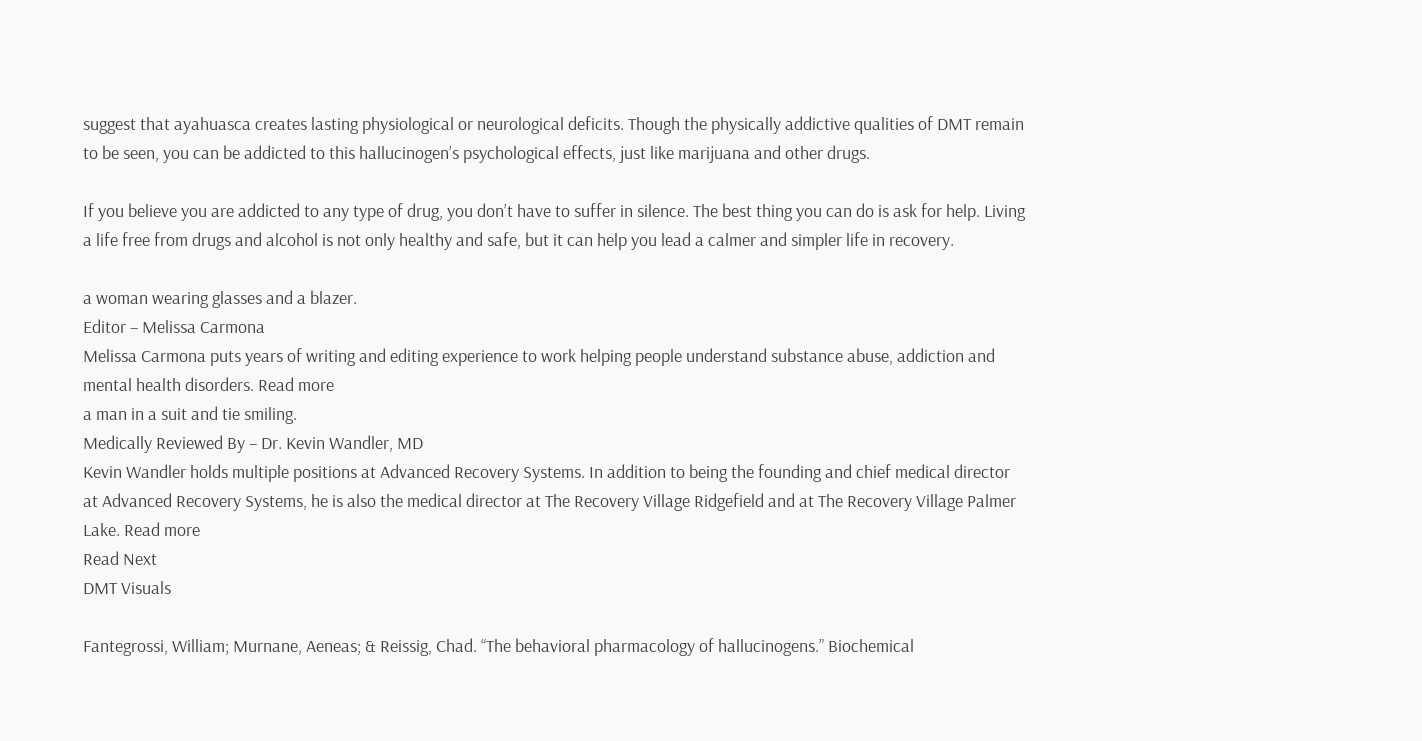suggest that ayahuasca creates lasting physiological or neurological deficits. Though the physically addictive qualities of DMT remain to be seen, you can be addicted to this hallucinogen’s psychological effects, just like marijuana and other drugs.

If you believe you are addicted to any type of drug, you don’t have to suffer in silence. The best thing you can do is ask for help. Living a life free from drugs and alcohol is not only healthy and safe, but it can help you lead a calmer and simpler life in recovery.

a woman wearing glasses and a blazer.
Editor – Melissa Carmona
Melissa Carmona puts years of writing and editing experience to work helping people understand substance abuse, addiction and mental health disorders. Read more
a man in a suit and tie smiling.
Medically Reviewed By – Dr. Kevin Wandler, MD
Kevin Wandler holds multiple positions at Advanced Recovery Systems. In addition to being the founding and chief medical director at Advanced Recovery Systems, he is also the medical director at The Recovery Village Ridgefield and at The Recovery Village Palmer Lake. Read more
Read Next
DMT Visuals

Fantegrossi, William; Murnane, Aeneas; & Reissig, Chad. “The behavioral pharmacology of hallucinogens.” Biochemical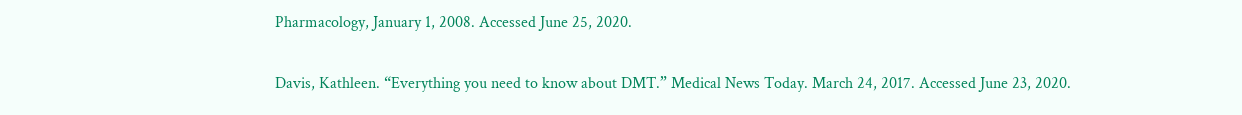Pharmacology, January 1, 2008. Accessed June 25, 2020.

Davis, Kathleen. “Everything you need to know about DMT.” Medical News Today. March 24, 2017. Accessed June 23, 2020.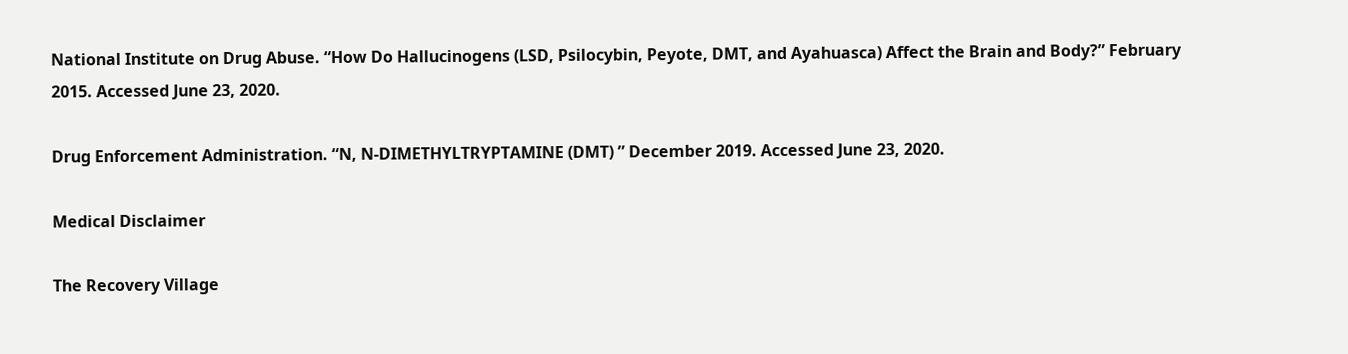National Institute on Drug Abuse. “How Do Hallucinogens (LSD, Psilocybin, Peyote, DMT, and Ayahuasca) Affect the Brain and Body?” February 2015. Accessed June 23, 2020.

Drug Enforcement Administration. “N, N-DIMETHYLTRYPTAMINE (DMT) ” December 2019. Accessed June 23, 2020.

Medical Disclaimer

The Recovery Village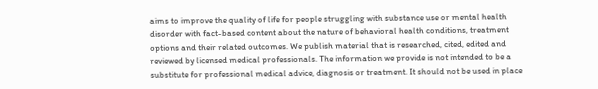aims to improve the quality of life for people struggling with substance use or mental health disorder with fact-based content about the nature of behavioral health conditions, treatment options and their related outcomes. We publish material that is researched, cited, edited and reviewed by licensed medical professionals. The information we provide is not intended to be a substitute for professional medical advice, diagnosis or treatment. It should not be used in place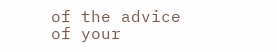of the advice of your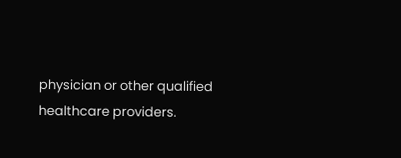physician or other qualified healthcare providers.